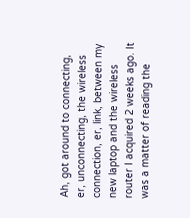Ah, got around to connecting, er, unconnecting, the wireless connection, er, link, between my new laptop and the wireless router I acquired 2 weeks ago. It was a matter of reading the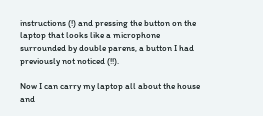instructions (!) and pressing the button on the laptop that looks like a microphone surrounded by double parens, a button I had previously not noticed (!!).

Now I can carry my laptop all about the house and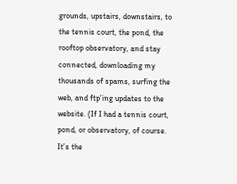grounds, upstairs, downstairs, to the tennis court, the pond, the rooftop observatory, and stay connected, downloading my thousands of spams, surfing the web, and ftp’ing updates to the website. (If I had a tennis court, pond, or observatory, of course. It’s the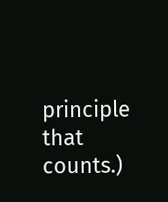principle that counts.)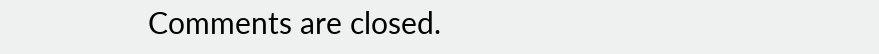Comments are closed.